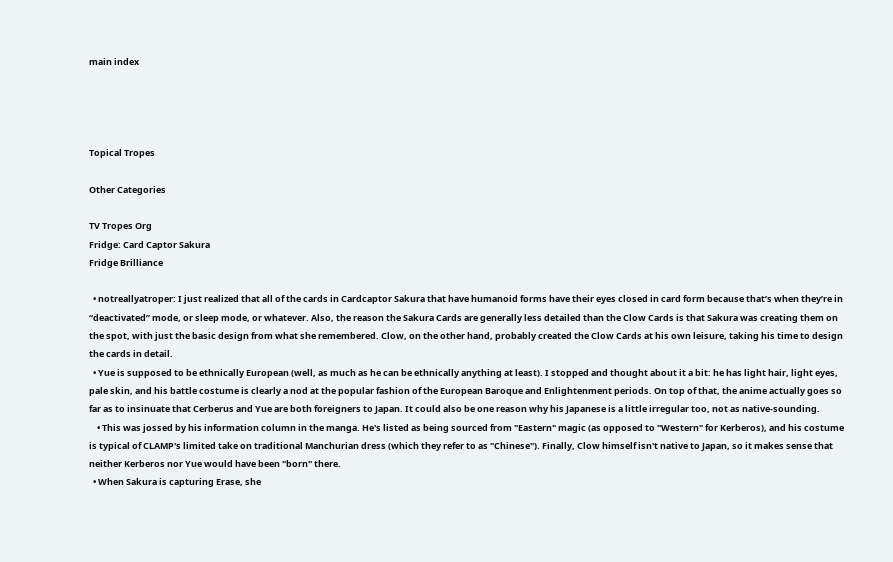main index




Topical Tropes

Other Categories

TV Tropes Org
Fridge: Card Captor Sakura
Fridge Brilliance

  • notreallyatroper: I just realized that all of the cards in Cardcaptor Sakura that have humanoid forms have their eyes closed in card form because that’s when they’re in “deactivated” mode, or sleep mode, or whatever. Also, the reason the Sakura Cards are generally less detailed than the Clow Cards is that Sakura was creating them on the spot, with just the basic design from what she remembered. Clow, on the other hand, probably created the Clow Cards at his own leisure, taking his time to design the cards in detail.
  • Yue is supposed to be ethnically European (well, as much as he can be ethnically anything at least). I stopped and thought about it a bit: he has light hair, light eyes, pale skin, and his battle costume is clearly a nod at the popular fashion of the European Baroque and Enlightenment periods. On top of that, the anime actually goes so far as to insinuate that Cerberus and Yue are both foreigners to Japan. It could also be one reason why his Japanese is a little irregular too, not as native-sounding.
    • This was jossed by his information column in the manga. He's listed as being sourced from "Eastern" magic (as opposed to "Western" for Kerberos), and his costume is typical of CLAMP's limited take on traditional Manchurian dress (which they refer to as "Chinese"). Finally, Clow himself isn't native to Japan, so it makes sense that neither Kerberos nor Yue would have been "born" there.
  • When Sakura is capturing Erase, she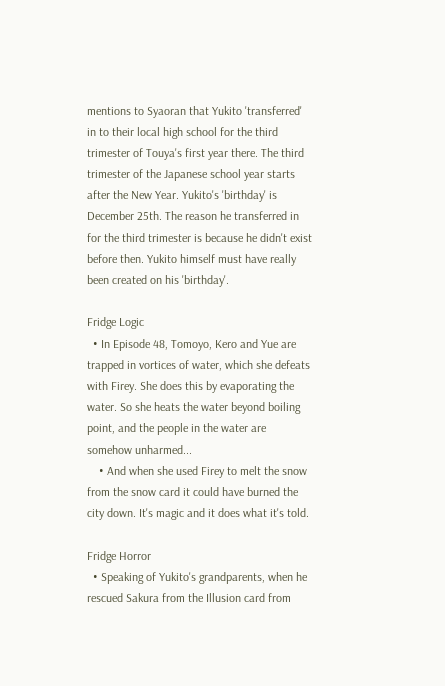mentions to Syaoran that Yukito 'transferred' in to their local high school for the third trimester of Touya's first year there. The third trimester of the Japanese school year starts after the New Year. Yukito's 'birthday' is December 25th. The reason he transferred in for the third trimester is because he didn't exist before then. Yukito himself must have really been created on his 'birthday'.

Fridge Logic
  • In Episode 48, Tomoyo, Kero and Yue are trapped in vortices of water, which she defeats with Firey. She does this by evaporating the water. So she heats the water beyond boiling point, and the people in the water are somehow unharmed...
    • And when she used Firey to melt the snow from the snow card it could have burned the city down. It's magic and it does what it's told.

Fridge Horror
  • Speaking of Yukito's grandparents, when he rescued Sakura from the Illusion card from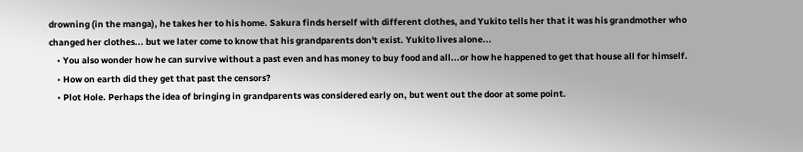drowning (in the manga), he takes her to his home. Sakura finds herself with different clothes, and Yukito tells her that it was his grandmother who changed her clothes... but we later come to know that his grandparents don't exist. Yukito lives alone...
    • You also wonder how he can survive without a past even and has money to buy food and all...or how he happened to get that house all for himself.
    • How on earth did they get that past the censors?
    • Plot Hole. Perhaps the idea of bringing in grandparents was considered early on, but went out the door at some point.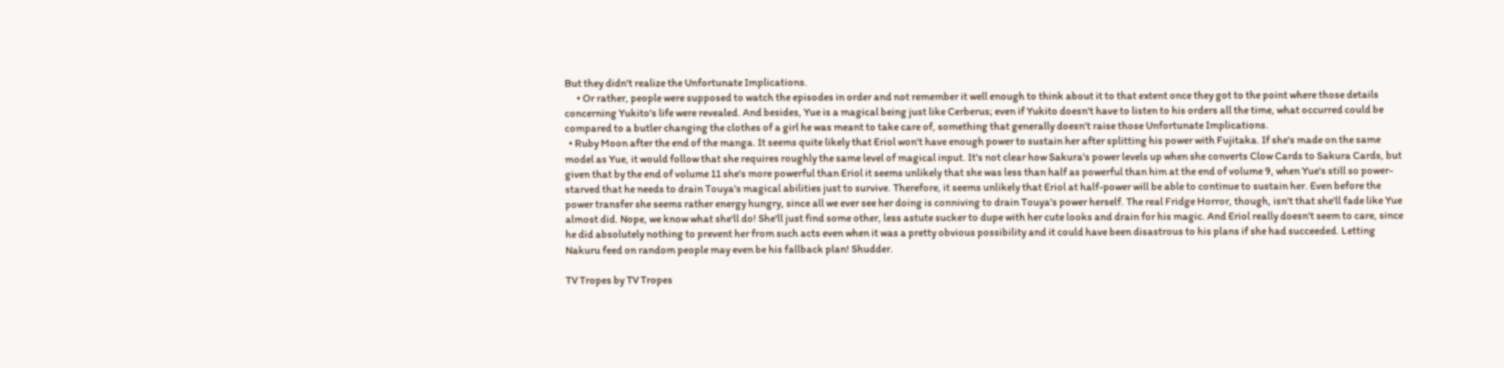But they didn't realize the Unfortunate Implications.
      • Or rather, people were supposed to watch the episodes in order and not remember it well enough to think about it to that extent once they got to the point where those details concerning Yukito's life were revealed. And besides, Yue is a magical being just like Cerberus; even if Yukito doesn't have to listen to his orders all the time, what occurred could be compared to a butler changing the clothes of a girl he was meant to take care of, something that generally doesn't raise those Unfortunate Implications.
  • Ruby Moon after the end of the manga. It seems quite likely that Eriol won't have enough power to sustain her after splitting his power with Fujitaka. If she's made on the same model as Yue, it would follow that she requires roughly the same level of magical input. It's not clear how Sakura's power levels up when she converts Clow Cards to Sakura Cards, but given that by the end of volume 11 she's more powerful than Eriol it seems unlikely that she was less than half as powerful than him at the end of volume 9, when Yue's still so power-starved that he needs to drain Touya's magical abilities just to survive. Therefore, it seems unlikely that Eriol at half-power will be able to continue to sustain her. Even before the power transfer she seems rather energy hungry, since all we ever see her doing is conniving to drain Touya's power herself. The real Fridge Horror, though, isn't that she'll fade like Yue almost did. Nope, we know what she'll do! She'll just find some other, less astute sucker to dupe with her cute looks and drain for his magic. And Eriol really doesn't seem to care, since he did absolutely nothing to prevent her from such acts even when it was a pretty obvious possibility and it could have been disastrous to his plans if she had succeeded. Letting Nakuru feed on random people may even be his fallback plan! Shudder.

TV Tropes by TV Tropes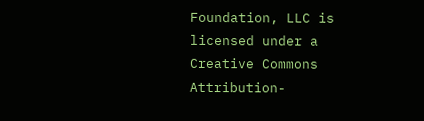Foundation, LLC is licensed under a Creative Commons Attribution-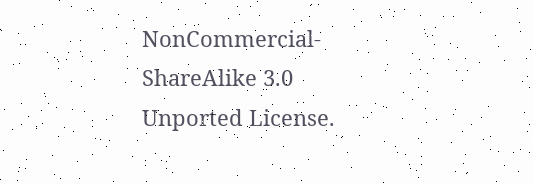NonCommercial-ShareAlike 3.0 Unported License.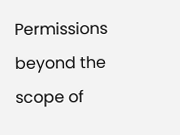Permissions beyond the scope of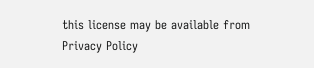this license may be available from
Privacy Policy